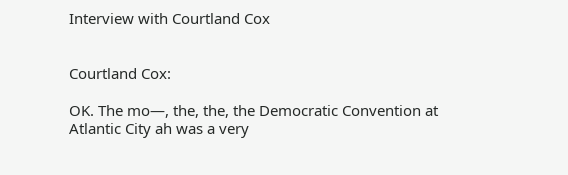Interview with Courtland Cox


Courtland Cox:

OK. The mo—, the, the, the Democratic Convention at Atlantic City ah was a very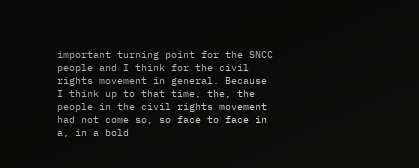important turning point for the SNCC people and I think for the civil rights movement in general. Because I think up to that time, the, the people in the civil rights movement had not come so, so face to face in a, in a bold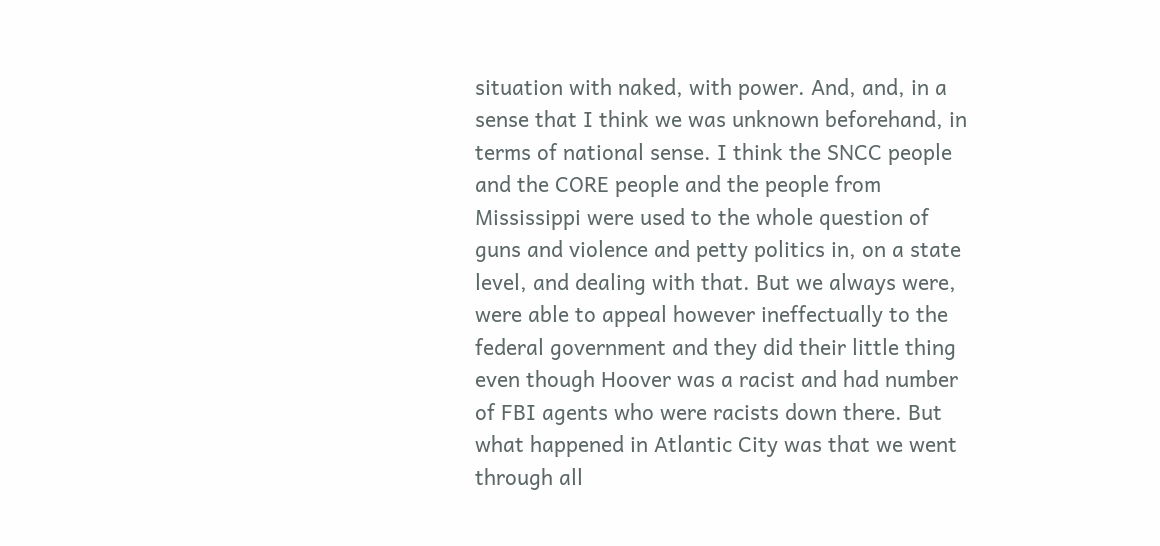situation with naked, with power. And, and, in a sense that I think we was unknown beforehand, in terms of national sense. I think the SNCC people and the CORE people and the people from Mississippi were used to the whole question of guns and violence and petty politics in, on a state level, and dealing with that. But we always were, were able to appeal however ineffectually to the federal government and they did their little thing even though Hoover was a racist and had number of FBI agents who were racists down there. But what happened in Atlantic City was that we went through all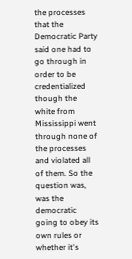the processes that the Democratic Party said one had to go through in order to be credentialized though the white from Mississippi went through none of the processes and violated all of them. So the question was, was the democratic going to obey its own rules or whether it's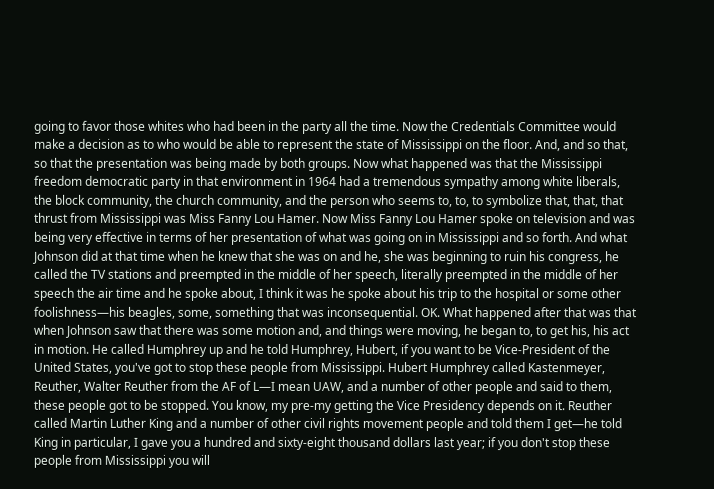going to favor those whites who had been in the party all the time. Now the Credentials Committee would make a decision as to who would be able to represent the state of Mississippi on the floor. And, and so that, so that the presentation was being made by both groups. Now what happened was that the Mississippi freedom democratic party in that environment in 1964 had a tremendous sympathy among white liberals, the block community, the church community, and the person who seems to, to, to symbolize that, that, that thrust from Mississippi was Miss Fanny Lou Hamer. Now Miss Fanny Lou Hamer spoke on television and was being very effective in terms of her presentation of what was going on in Mississippi and so forth. And what Johnson did at that time when he knew that she was on and he, she was beginning to ruin his congress, he called the TV stations and preempted in the middle of her speech, literally preempted in the middle of her speech the air time and he spoke about, I think it was he spoke about his trip to the hospital or some other foolishness—his beagles, some, something that was inconsequential. OK. What happened after that was that when Johnson saw that there was some motion and, and things were moving, he began to, to get his, his act in motion. He called Humphrey up and he told Humphrey, Hubert, if you want to be Vice-President of the United States, you've got to stop these people from Mississippi. Hubert Humphrey called Kastenmeyer, Reuther, Walter Reuther from the AF of L—I mean UAW, and a number of other people and said to them, these people got to be stopped. You know, my pre-my getting the Vice Presidency depends on it. Reuther called Martin Luther King and a number of other civil rights movement people and told them I get—he told King in particular, I gave you a hundred and sixty-eight thousand dollars last year; if you don't stop these people from Mississippi you will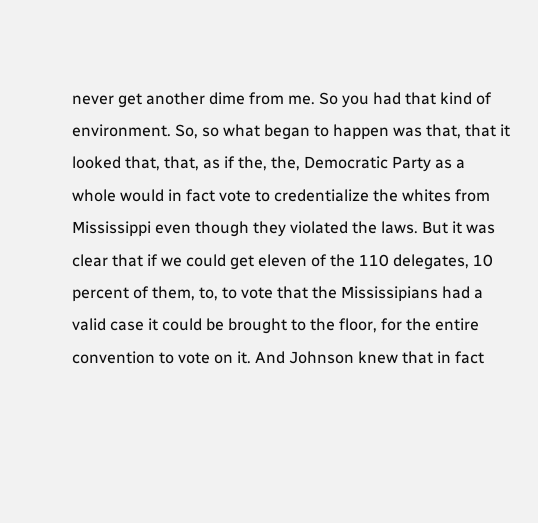never get another dime from me. So you had that kind of environment. So, so what began to happen was that, that it looked that, that, as if the, the, Democratic Party as a whole would in fact vote to credentialize the whites from Mississippi even though they violated the laws. But it was clear that if we could get eleven of the 110 delegates, 10 percent of them, to, to vote that the Mississipians had a valid case it could be brought to the floor, for the entire convention to vote on it. And Johnson knew that in fact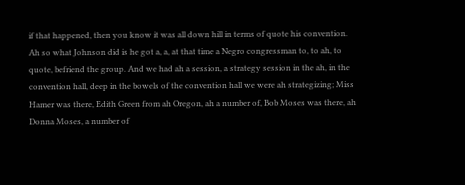if that happened, then you know it was all down hill in terms of quote his convention. Ah so what Johnson did is he got a, a, at that time a Negro congressman to, to ah, to quote, befriend the group. And we had ah a session, a strategy session in the ah, in the convention hall, deep in the bowels of the convention hall we were ah strategizing; Miss Hamer was there, Edith Green from ah Oregon, ah a number of, Bob Moses was there, ah Donna Moses, a number of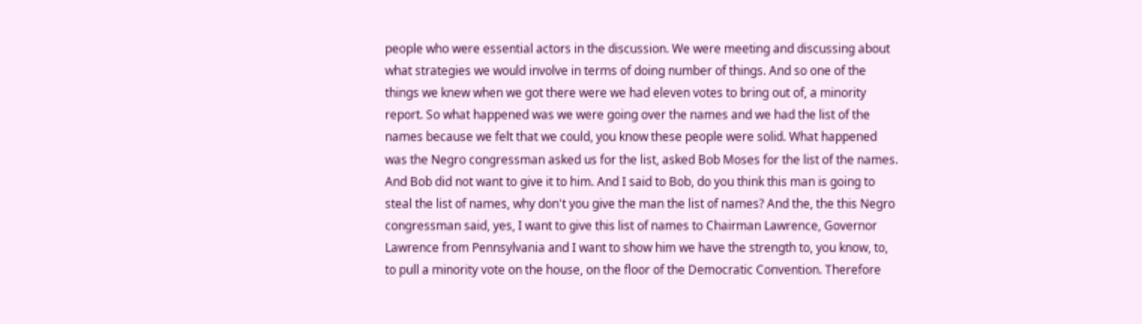people who were essential actors in the discussion. We were meeting and discussing about what strategies we would involve in terms of doing number of things. And so one of the things we knew when we got there were we had eleven votes to bring out of, a minority report. So what happened was we were going over the names and we had the list of the names because we felt that we could, you know these people were solid. What happened was the Negro congressman asked us for the list, asked Bob Moses for the list of the names. And Bob did not want to give it to him. And I said to Bob, do you think this man is going to steal the list of names, why don't you give the man the list of names? And the, the this Negro congressman said, yes, I want to give this list of names to Chairman Lawrence, Governor Lawrence from Pennsylvania and I want to show him we have the strength to, you know, to, to pull a minority vote on the house, on the floor of the Democratic Convention. Therefore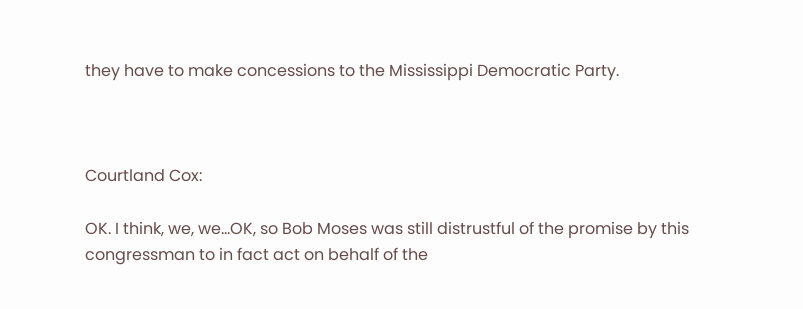they have to make concessions to the Mississippi Democratic Party.



Courtland Cox:

OK. I think, we, we…OK, so Bob Moses was still distrustful of the promise by this congressman to in fact act on behalf of the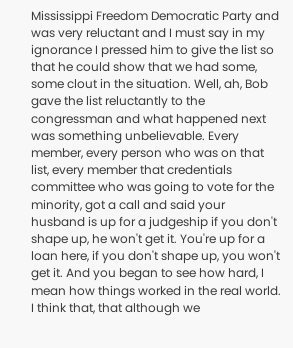Mississippi Freedom Democratic Party and was very reluctant and I must say in my ignorance I pressed him to give the list so that he could show that we had some, some clout in the situation. Well, ah, Bob gave the list reluctantly to the congressman and what happened next was something unbelievable. Every member, every person who was on that list, every member that credentials committee who was going to vote for the minority, got a call and said your husband is up for a judgeship if you don't shape up, he won't get it. You're up for a loan here, if you don't shape up, you won't get it. And you began to see how hard, I mean how things worked in the real world. I think that, that although we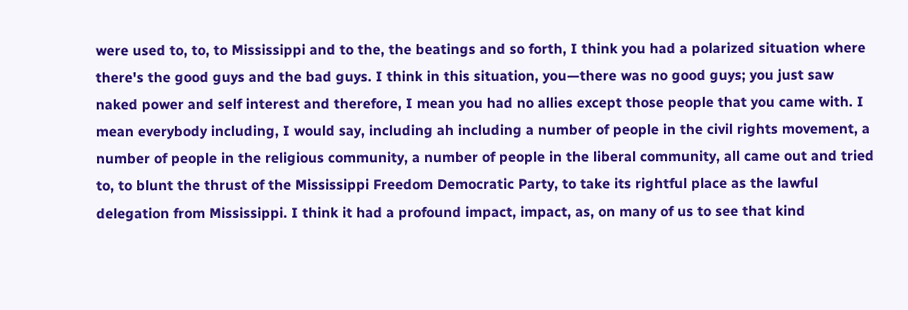were used to, to, to Mississippi and to the, the beatings and so forth, I think you had a polarized situation where there's the good guys and the bad guys. I think in this situation, you—there was no good guys; you just saw naked power and self interest and therefore, I mean you had no allies except those people that you came with. I mean everybody including, I would say, including ah including a number of people in the civil rights movement, a number of people in the religious community, a number of people in the liberal community, all came out and tried to, to blunt the thrust of the Mississippi Freedom Democratic Party, to take its rightful place as the lawful delegation from Mississippi. I think it had a profound impact, impact, as, on many of us to see that kind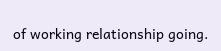of working relationship going.